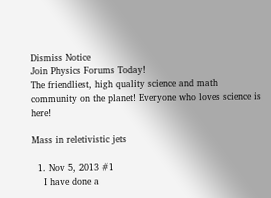Dismiss Notice
Join Physics Forums Today!
The friendliest, high quality science and math community on the planet! Everyone who loves science is here!

Mass in reletivistic jets

  1. Nov 5, 2013 #1
    I have done a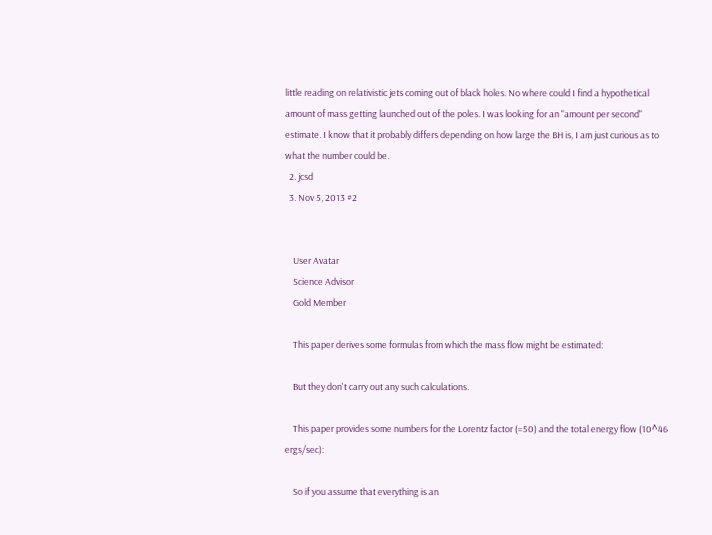little reading on relativistic jets coming out of black holes. No where could I find a hypothetical amount of mass getting launched out of the poles. I was looking for an "amount per second" estimate. I know that it probably differs depending on how large the BH is, I am just curious as to what the number could be.
  2. jcsd
  3. Nov 5, 2013 #2


    User Avatar
    Science Advisor
    Gold Member

    This paper derives some formulas from which the mass flow might be estimated:

    But they don't carry out any such calculations.

    This paper provides some numbers for the Lorentz factor (=50) and the total energy flow (10^46 ergs/sec):

    So if you assume that everything is an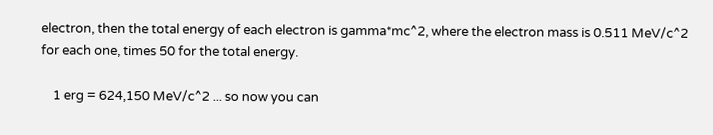electron, then the total energy of each electron is gamma*mc^2, where the electron mass is 0.511 MeV/c^2 for each one, times 50 for the total energy.

    1 erg = 624,150 MeV/c^2 ... so now you can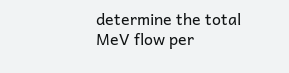determine the total MeV flow per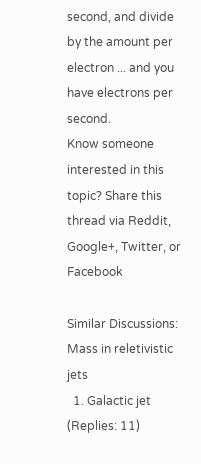second, and divide by the amount per electron ... and you have electrons per second.
Know someone interested in this topic? Share this thread via Reddit, Google+, Twitter, or Facebook

Similar Discussions: Mass in reletivistic jets
  1. Galactic jet (Replies: 11)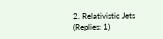2. Relativistic Jets (Replies: 1)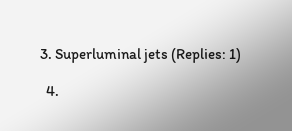3. Superluminal jets (Replies: 1)

  4.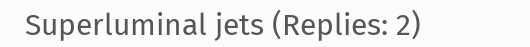Superluminal jets (Replies: 2)